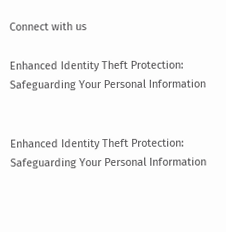Connect with us

Enhanced Identity Theft Protection: Safeguarding Your Personal Information


Enhanced Identity Theft Protection: Safeguarding Your Personal Information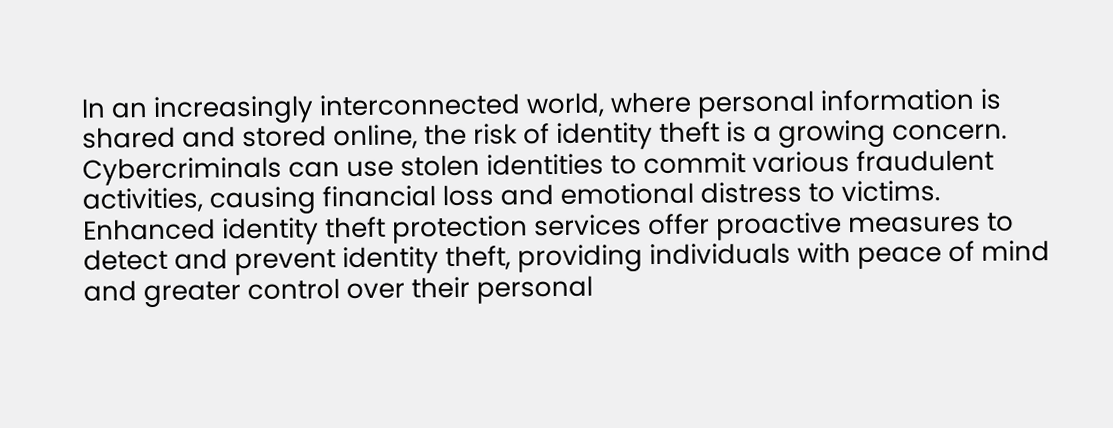In an increasingly interconnected world, where personal information is shared and stored online, the risk of identity theft is a growing concern. Cybercriminals can use stolen identities to commit various fraudulent activities, causing financial loss and emotional distress to victims. Enhanced identity theft protection services offer proactive measures to detect and prevent identity theft, providing individuals with peace of mind and greater control over their personal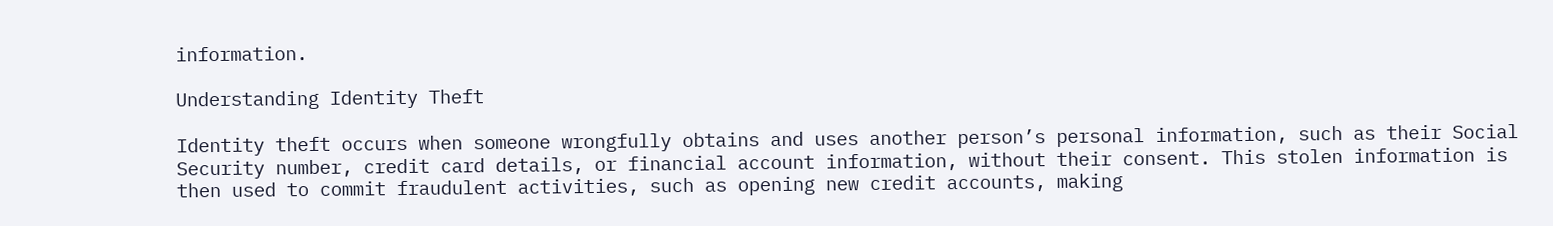information.

Understanding Identity Theft

Identity theft occurs when someone wrongfully obtains and uses another person’s personal information, such as their Social Security number, credit card details, or financial account information, without their consent. This stolen information is then used to commit fraudulent activities, such as opening new credit accounts, making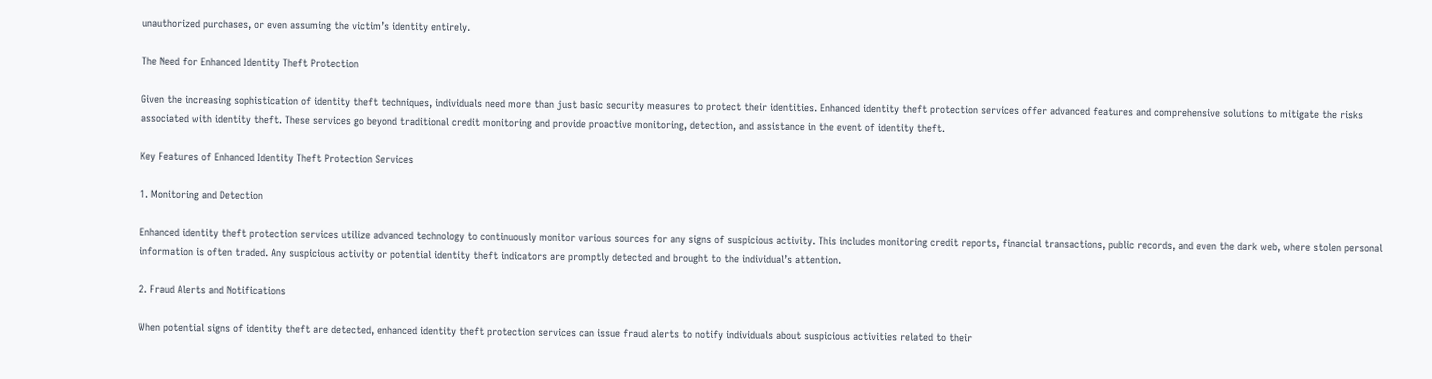unauthorized purchases, or even assuming the victim’s identity entirely.

The Need for Enhanced Identity Theft Protection

Given the increasing sophistication of identity theft techniques, individuals need more than just basic security measures to protect their identities. Enhanced identity theft protection services offer advanced features and comprehensive solutions to mitigate the risks associated with identity theft. These services go beyond traditional credit monitoring and provide proactive monitoring, detection, and assistance in the event of identity theft.

Key Features of Enhanced Identity Theft Protection Services

1. Monitoring and Detection

Enhanced identity theft protection services utilize advanced technology to continuously monitor various sources for any signs of suspicious activity. This includes monitoring credit reports, financial transactions, public records, and even the dark web, where stolen personal information is often traded. Any suspicious activity or potential identity theft indicators are promptly detected and brought to the individual’s attention.

2. Fraud Alerts and Notifications

When potential signs of identity theft are detected, enhanced identity theft protection services can issue fraud alerts to notify individuals about suspicious activities related to their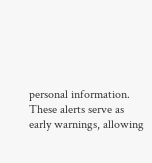personal information. These alerts serve as early warnings, allowing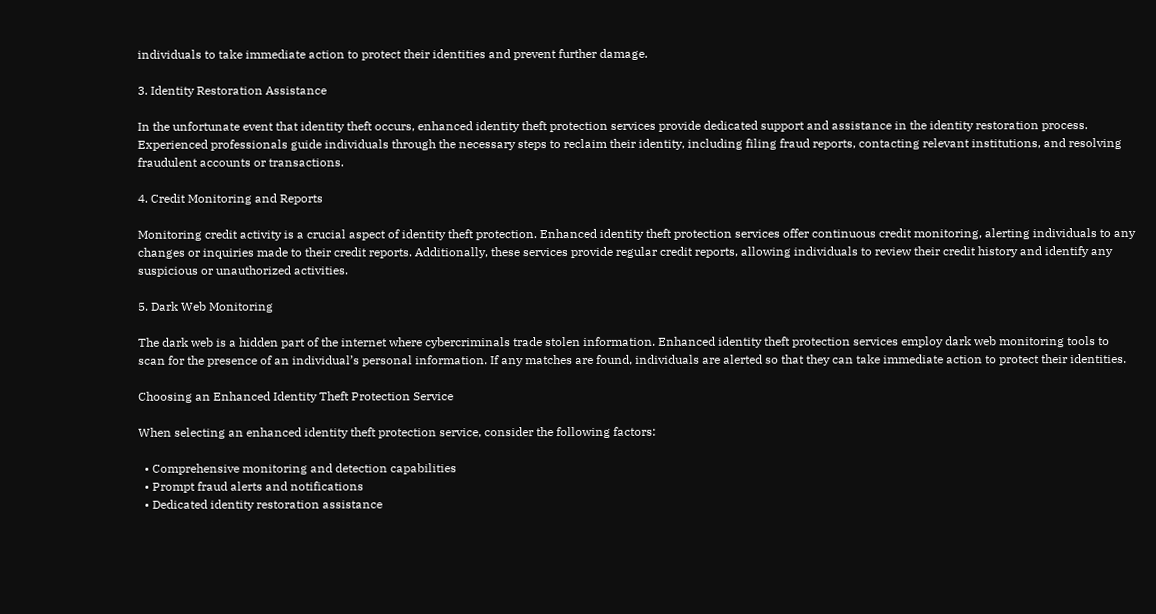individuals to take immediate action to protect their identities and prevent further damage.

3. Identity Restoration Assistance

In the unfortunate event that identity theft occurs, enhanced identity theft protection services provide dedicated support and assistance in the identity restoration process. Experienced professionals guide individuals through the necessary steps to reclaim their identity, including filing fraud reports, contacting relevant institutions, and resolving fraudulent accounts or transactions.

4. Credit Monitoring and Reports

Monitoring credit activity is a crucial aspect of identity theft protection. Enhanced identity theft protection services offer continuous credit monitoring, alerting individuals to any changes or inquiries made to their credit reports. Additionally, these services provide regular credit reports, allowing individuals to review their credit history and identify any suspicious or unauthorized activities.

5. Dark Web Monitoring

The dark web is a hidden part of the internet where cybercriminals trade stolen information. Enhanced identity theft protection services employ dark web monitoring tools to scan for the presence of an individual’s personal information. If any matches are found, individuals are alerted so that they can take immediate action to protect their identities.

Choosing an Enhanced Identity Theft Protection Service

When selecting an enhanced identity theft protection service, consider the following factors:

  • Comprehensive monitoring and detection capabilities
  • Prompt fraud alerts and notifications
  • Dedicated identity restoration assistance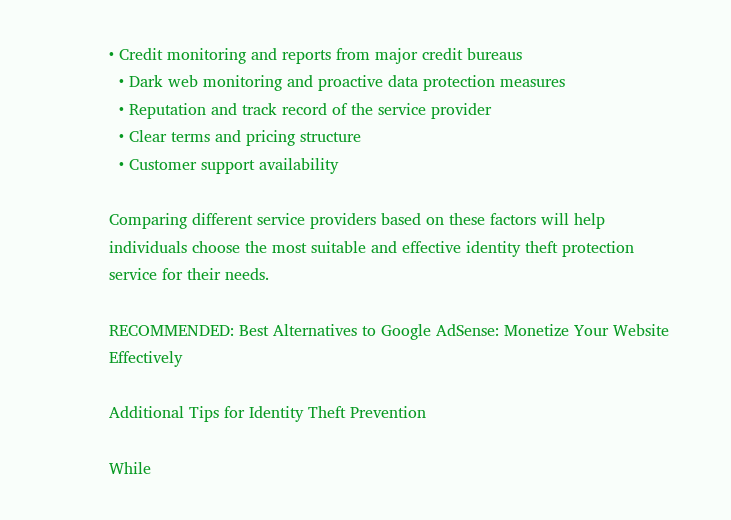• Credit monitoring and reports from major credit bureaus
  • Dark web monitoring and proactive data protection measures
  • Reputation and track record of the service provider
  • Clear terms and pricing structure
  • Customer support availability

Comparing different service providers based on these factors will help individuals choose the most suitable and effective identity theft protection service for their needs.

RECOMMENDED: Best Alternatives to Google AdSense: Monetize Your Website Effectively

Additional Tips for Identity Theft Prevention

While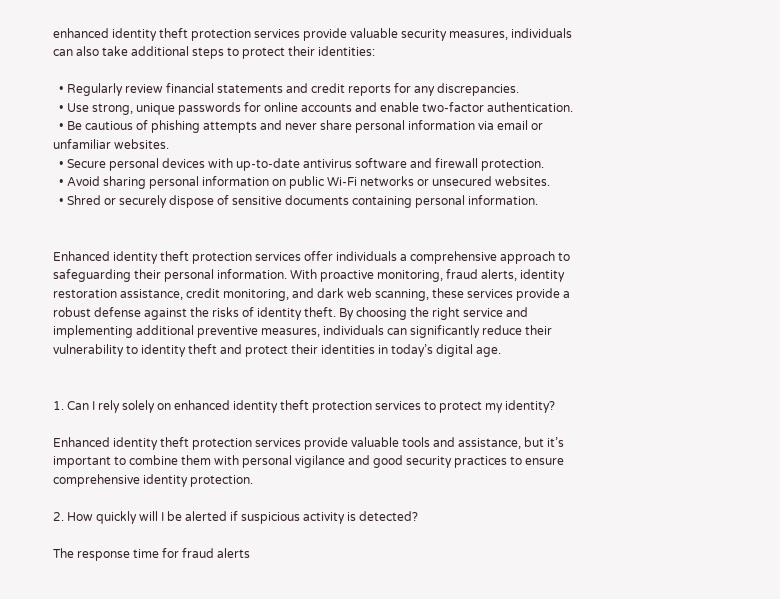enhanced identity theft protection services provide valuable security measures, individuals can also take additional steps to protect their identities:

  • Regularly review financial statements and credit reports for any discrepancies.
  • Use strong, unique passwords for online accounts and enable two-factor authentication.
  • Be cautious of phishing attempts and never share personal information via email or unfamiliar websites.
  • Secure personal devices with up-to-date antivirus software and firewall protection.
  • Avoid sharing personal information on public Wi-Fi networks or unsecured websites.
  • Shred or securely dispose of sensitive documents containing personal information.


Enhanced identity theft protection services offer individuals a comprehensive approach to safeguarding their personal information. With proactive monitoring, fraud alerts, identity restoration assistance, credit monitoring, and dark web scanning, these services provide a robust defense against the risks of identity theft. By choosing the right service and implementing additional preventive measures, individuals can significantly reduce their vulnerability to identity theft and protect their identities in today’s digital age.


1. Can I rely solely on enhanced identity theft protection services to protect my identity?

Enhanced identity theft protection services provide valuable tools and assistance, but it’s important to combine them with personal vigilance and good security practices to ensure comprehensive identity protection.

2. How quickly will I be alerted if suspicious activity is detected?

The response time for fraud alerts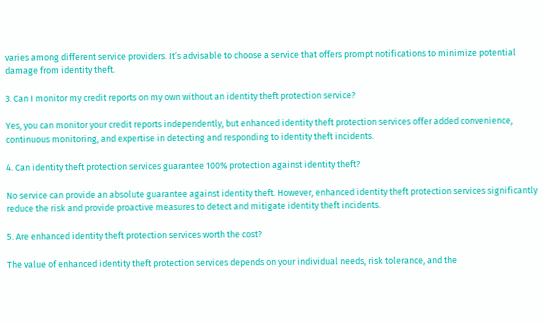varies among different service providers. It’s advisable to choose a service that offers prompt notifications to minimize potential damage from identity theft.

3. Can I monitor my credit reports on my own without an identity theft protection service?

Yes, you can monitor your credit reports independently, but enhanced identity theft protection services offer added convenience, continuous monitoring, and expertise in detecting and responding to identity theft incidents.

4. Can identity theft protection services guarantee 100% protection against identity theft?

No service can provide an absolute guarantee against identity theft. However, enhanced identity theft protection services significantly reduce the risk and provide proactive measures to detect and mitigate identity theft incidents.

5. Are enhanced identity theft protection services worth the cost?

The value of enhanced identity theft protection services depends on your individual needs, risk tolerance, and the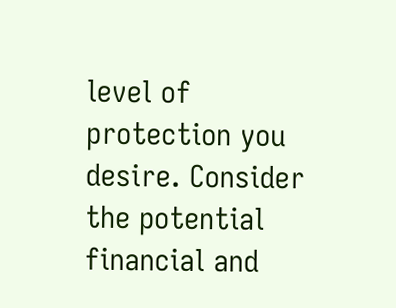level of protection you desire. Consider the potential financial and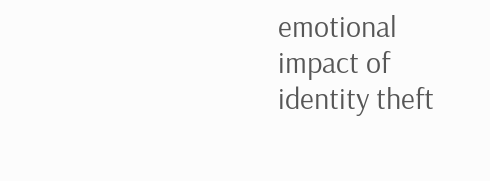emotional impact of identity theft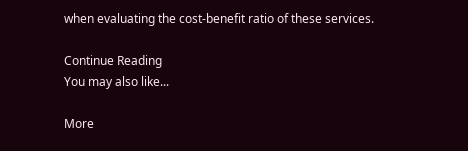when evaluating the cost-benefit ratio of these services.

Continue Reading
You may also like...

More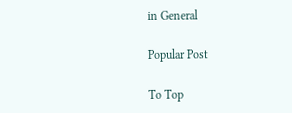in General

Popular Post

To Top